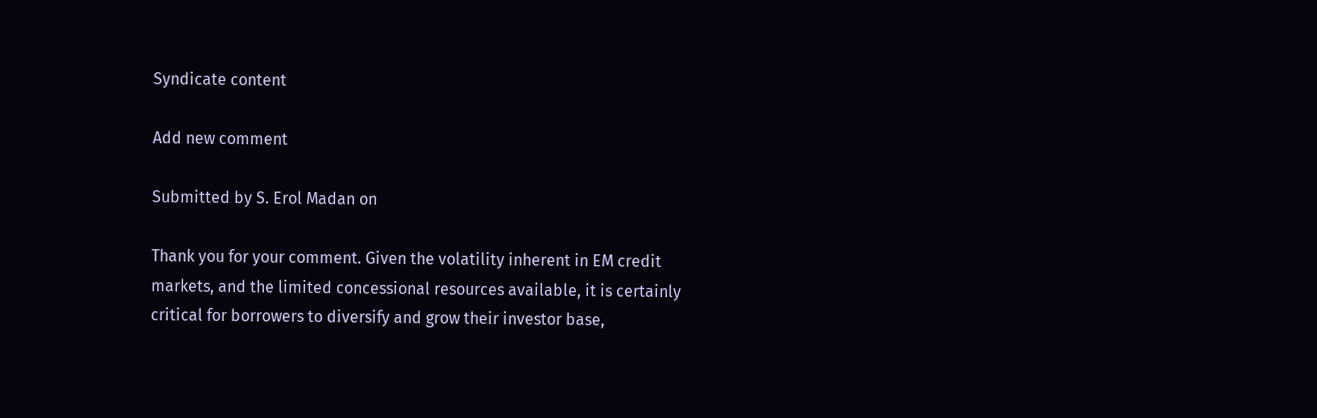Syndicate content

Add new comment

Submitted by S. Erol Madan on

Thank you for your comment. Given the volatility inherent in EM credit markets, and the limited concessional resources available, it is certainly critical for borrowers to diversify and grow their investor base,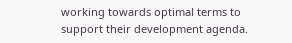working towards optimal terms to support their development agenda.